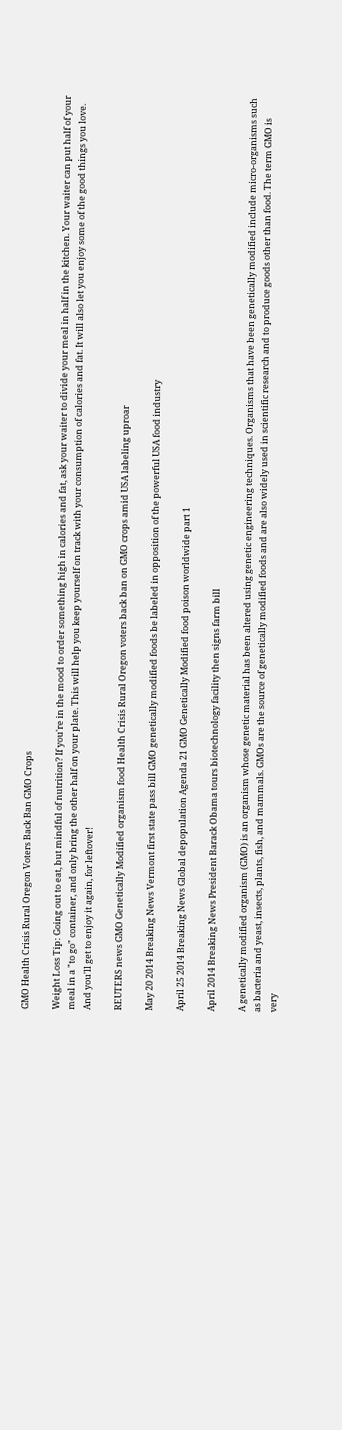GMO Health Crisis Rural Oregon Voters Back Ban GMO Crops

Weight Loss Tip: Going out to eat, but mindful of nutrition? If you're in the mood to order something high in calories and fat, ask your waiter to divide your meal in half in the kitchen. Your waiter can put half of your meal in a "to go" container, and only bring the other half on your plate. This will help you keep yourself on track with your consumption of calories and fat. It will also let you enjoy some of the good things you love. And you'll get to enjoy it again, for leftover!

REUTERS news GMO Genetically Modified organism food Health Crisis Rural Oregon voters back ban on GMO crops amid USA labeling uproar

May 20 2014 Breaking News Vermont first state pass bill GMO genetically modified foods be labeled in opposition of the powerful USA food industry

April 25 2014 Breaking News Global depopulation Agenda 21 GMO Genetically Modified food poison worldwide part 1

April 2014 Breaking News President Barack Obama tours biotechnology facility then signs farm bill

A genetically modified organism (GMO) is an organism whose genetic material has been altered using genetic engineering techniques. Organisms that have been genetically modified include micro-organisms such as bacteria and yeast, insects, plants, fish, and mammals. GMOs are the source of genetically modified foods and are also widely used in scientific research and to produce goods other than food. The term GMO is very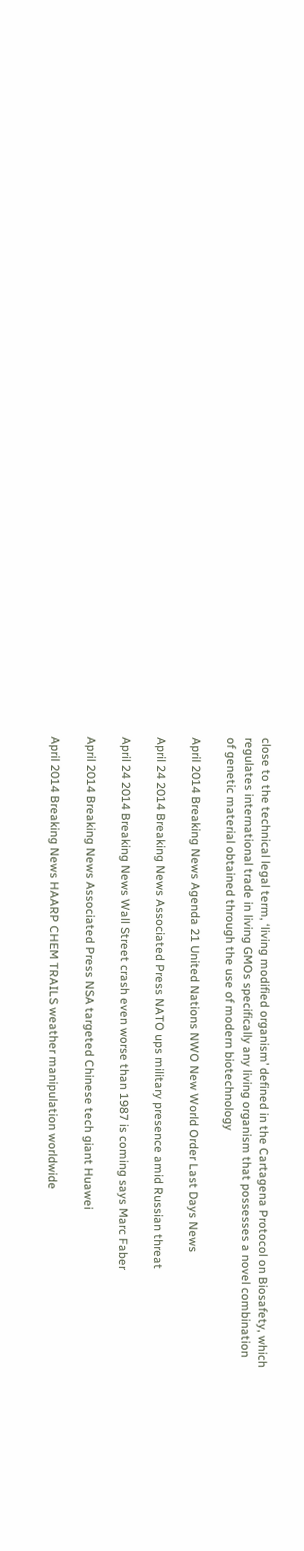close to the technical legal term, ‘living modified organism’ defined in the Cartagena Protocol on Biosafety, which regulates international trade in living GMOs specifically any living organism that possesses a novel combination of genetic material obtained through the use of modern biotechnology

April 2014 Breaking News Agenda 21 United Nations NWO New World Order Last Days News

April 24 2014 Breaking News Associated Press NATO ups military presence amid Russian threat

April 24 2014 Breaking News Wall Street crash even worse than 1987 is coming says Marc Faber

April 2014 Breaking News Associated Press NSA targeted Chinese tech giant Huawei

April 2014 Breaking News HAARP CHEM TRAILS weather manipulation worldwide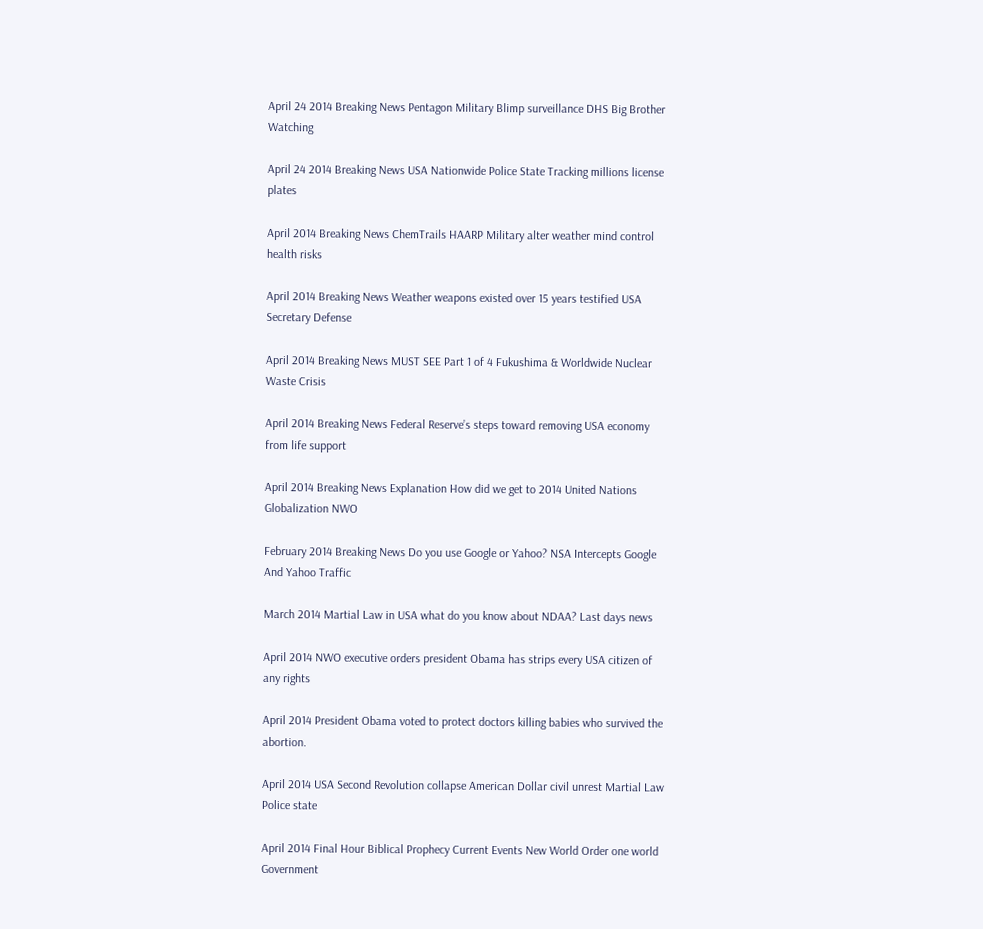April 24 2014 Breaking News Pentagon Military Blimp surveillance DHS Big Brother Watching

April 24 2014 Breaking News USA Nationwide Police State Tracking millions license plates

April 2014 Breaking News ChemTrails HAARP Military alter weather mind control health risks

April 2014 Breaking News Weather weapons existed over 15 years testified USA Secretary Defense

April 2014 Breaking News MUST SEE Part 1 of 4 Fukushima & Worldwide Nuclear Waste Crisis

April 2014 Breaking News Federal Reserve’s steps toward removing USA economy from life support

April 2014 Breaking News Explanation How did we get to 2014 United Nations Globalization NWO

February 2014 Breaking News Do you use Google or Yahoo? NSA Intercepts Google And Yahoo Traffic

March 2014 Martial Law in USA what do you know about NDAA? Last days news

April 2014 NWO executive orders president Obama has strips every USA citizen of any rights

April 2014 President Obama voted to protect doctors killing babies who survived the abortion.

April 2014 USA Second Revolution collapse American Dollar civil unrest Martial Law Police state

April 2014 Final Hour Biblical Prophecy Current Events New World Order one world Government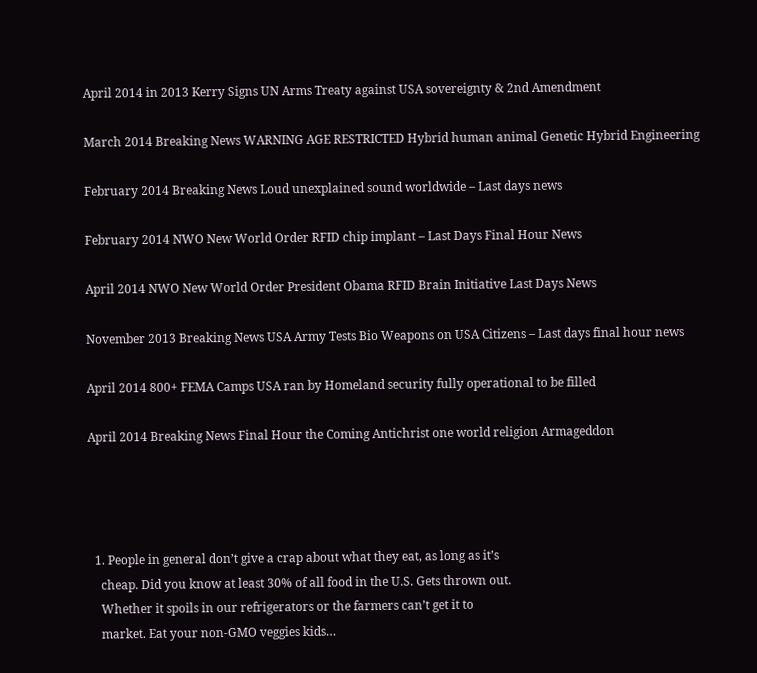April 2014 in 2013 Kerry Signs UN Arms Treaty against USA sovereignty & 2nd Amendment

March 2014 Breaking News WARNING AGE RESTRICTED Hybrid human animal Genetic Hybrid Engineering

February 2014 Breaking News Loud unexplained sound worldwide – Last days news

February 2014 NWO New World Order RFID chip implant – Last Days Final Hour News

April 2014 NWO New World Order President Obama RFID Brain Initiative Last Days News

November 2013 Breaking News USA Army Tests Bio Weapons on USA Citizens – Last days final hour news

April 2014 800+ FEMA Camps USA ran by Homeland security fully operational to be filled

April 2014 Breaking News Final Hour the Coming Antichrist one world religion Armageddon




  1. People in general don’t give a crap about what they eat, as long as it’s
    cheap. Did you know at least 30% of all food in the U.S. Gets thrown out.
    Whether it spoils in our refrigerators or the farmers can’t get it to
    market. Eat your non-GMO veggies kids…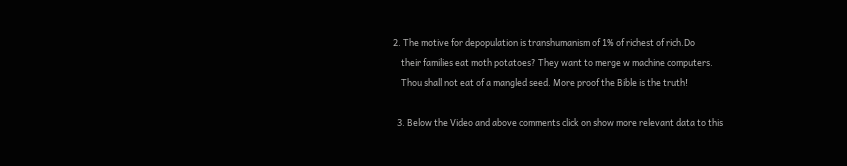2. The motive for depopulation is transhumanism of 1% of richest of rich.Do
    their families eat moth potatoes? They want to merge w machine computers.
    Thou shall not eat of a mangled seed. More proof the Bible is the truth!

  3. Below the Video and above comments click on show more relevant data to this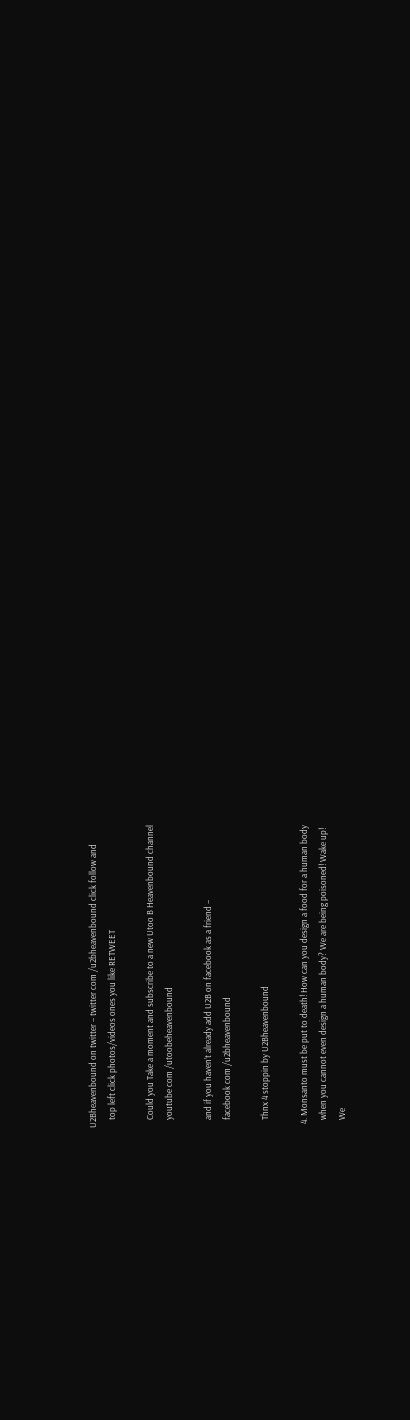U2Bheavenbound on twitter – twitter com /u2bheavenbound click follow and
    top left click photos/videos ones you like RETWEET

    Could you Take a moment and subscribe to a new Utoo B Heavenbound channel
    youtube com /utoobeheavenbound

    and if you haven’t already add U2B on facebook as a friend –
    facebook com /u2bheavenbound

    Thnx 4 stoppin by U2Bheavenbound

  4. Monsanto must be put to death! How can you design a food for a human body
    when you cannot even design a human body? We are being poisoned! Wake up!
    We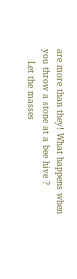are more than they! What happens when you throw a stone at a bee hive ?
    Let the masses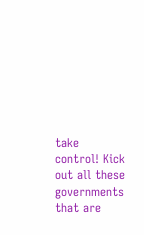take control! Kick out all these governments that are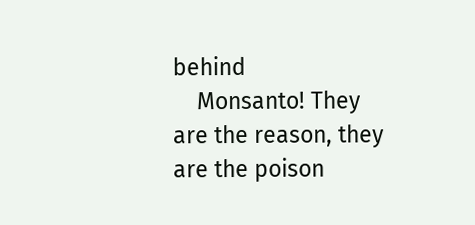behind
    Monsanto! They are the reason, they are the poison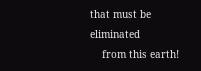that must be eliminated
    from this earth!